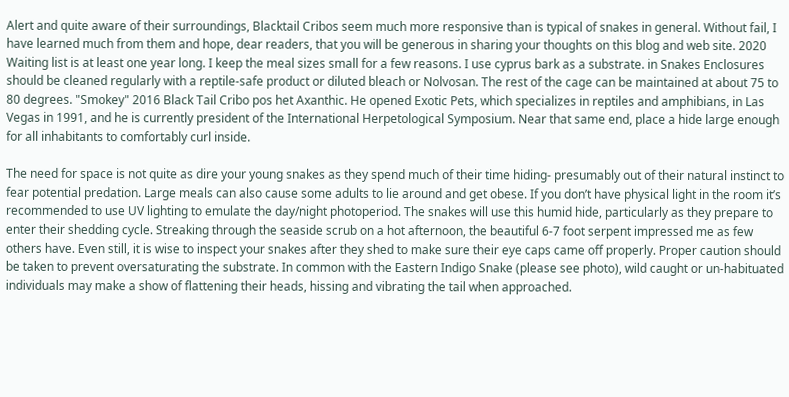Alert and quite aware of their surroundings, Blacktail Cribos seem much more responsive than is typical of snakes in general. Without fail, I have learned much from them and hope, dear readers, that you will be generous in sharing your thoughts on this blog and web site. 2020 Waiting list is at least one year long. I keep the meal sizes small for a few reasons. I use cyprus bark as a substrate. in Snakes Enclosures should be cleaned regularly with a reptile-safe product or diluted bleach or Nolvosan. The rest of the cage can be maintained at about 75 to 80 degrees. "Smokey" 2016 Black Tail Cribo pos het Axanthic. He opened Exotic Pets, which specializes in reptiles and amphibians, in Las Vegas in 1991, and he is currently president of the International Herpetological Symposium. Near that same end, place a hide large enough for all inhabitants to comfortably curl inside.

The need for space is not quite as dire your young snakes as they spend much of their time hiding- presumably out of their natural instinct to fear potential predation. Large meals can also cause some adults to lie around and get obese. If you don’t have physical light in the room it’s recommended to use UV lighting to emulate the day/night photoperiod. The snakes will use this humid hide, particularly as they prepare to enter their shedding cycle. Streaking through the seaside scrub on a hot afternoon, the beautiful 6-7 foot serpent impressed me as few others have. Even still, it is wise to inspect your snakes after they shed to make sure their eye caps came off properly. Proper caution should be taken to prevent oversaturating the substrate. In common with the Eastern Indigo Snake (please see photo), wild caught or un-habituated individuals may make a show of flattening their heads, hissing and vibrating the tail when approached.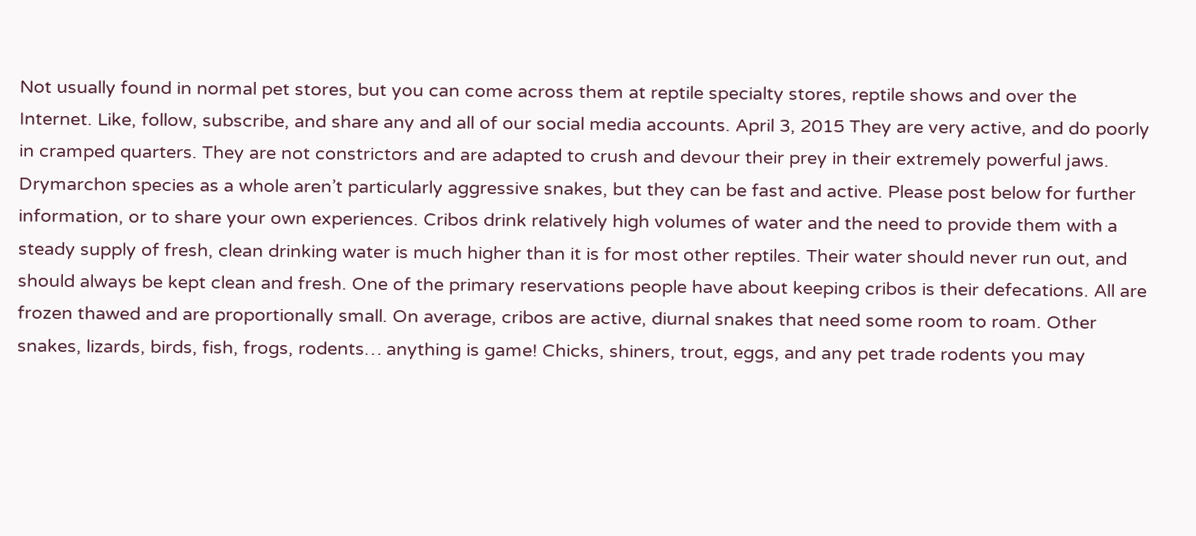Not usually found in normal pet stores, but you can come across them at reptile specialty stores, reptile shows and over the Internet. Like, follow, subscribe, and share any and all of our social media accounts. April 3, 2015 They are very active, and do poorly in cramped quarters. They are not constrictors and are adapted to crush and devour their prey in their extremely powerful jaws. Drymarchon species as a whole aren’t particularly aggressive snakes, but they can be fast and active. Please post below for further information, or to share your own experiences. Cribos drink relatively high volumes of water and the need to provide them with a steady supply of fresh, clean drinking water is much higher than it is for most other reptiles. Their water should never run out, and should always be kept clean and fresh. One of the primary reservations people have about keeping cribos is their defecations. All are frozen thawed and are proportionally small. On average, cribos are active, diurnal snakes that need some room to roam. Other snakes, lizards, birds, fish, frogs, rodents… anything is game! Chicks, shiners, trout, eggs, and any pet trade rodents you may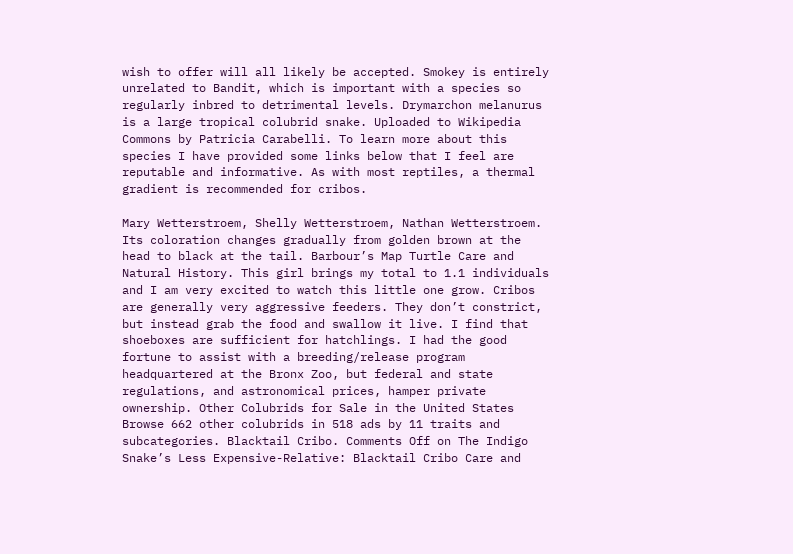wish to offer will all likely be accepted. Smokey is entirely unrelated to Bandit, which is important with a species so regularly inbred to detrimental levels. Drymarchon melanurus is a large tropical colubrid snake. Uploaded to Wikipedia Commons by Patricia Carabelli. To learn more about this species I have provided some links below that I feel are reputable and informative. As with most reptiles, a thermal gradient is recommended for cribos.

Mary Wetterstroem, Shelly Wetterstroem, Nathan Wetterstroem. Its coloration changes gradually from golden brown at the head to black at the tail. Barbour’s Map Turtle Care and Natural History. This girl brings my total to 1.1 individuals and I am very excited to watch this little one grow. Cribos are generally very aggressive feeders. They don’t constrict, but instead grab the food and swallow it live. I find that shoeboxes are sufficient for hatchlings. I had the good fortune to assist with a breeding/release program headquartered at the Bronx Zoo, but federal and state regulations, and astronomical prices, hamper private ownership. Other Colubrids for Sale in the United States Browse 662 other colubrids in 518 ads by 11 traits and subcategories. Blacktail Cribo. Comments Off on The Indigo Snake’s Less Expensive-Relative: Blacktail Cribo Care and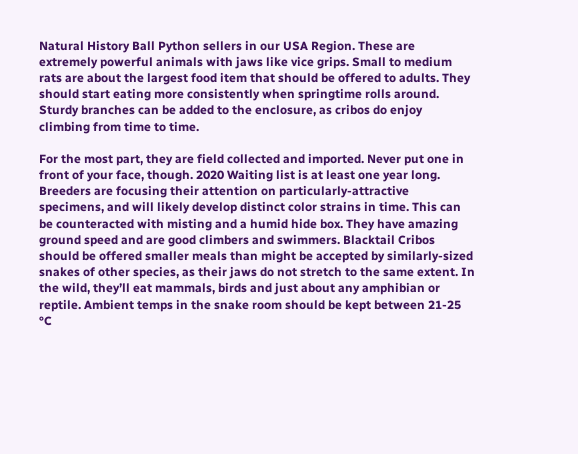Natural History Ball Python sellers in our USA Region. These are extremely powerful animals with jaws like vice grips. Small to medium rats are about the largest food item that should be offered to adults. They should start eating more consistently when springtime rolls around. Sturdy branches can be added to the enclosure, as cribos do enjoy climbing from time to time.

For the most part, they are field collected and imported. Never put one in front of your face, though. 2020 Waiting list is at least one year long. Breeders are focusing their attention on particularly-attractive specimens, and will likely develop distinct color strains in time. This can be counteracted with misting and a humid hide box. They have amazing ground speed and are good climbers and swimmers. Blacktail Cribos should be offered smaller meals than might be accepted by similarly-sized snakes of other species, as their jaws do not stretch to the same extent. In the wild, they’ll eat mammals, birds and just about any amphibian or reptile. Ambient temps in the snake room should be kept between 21-25 °C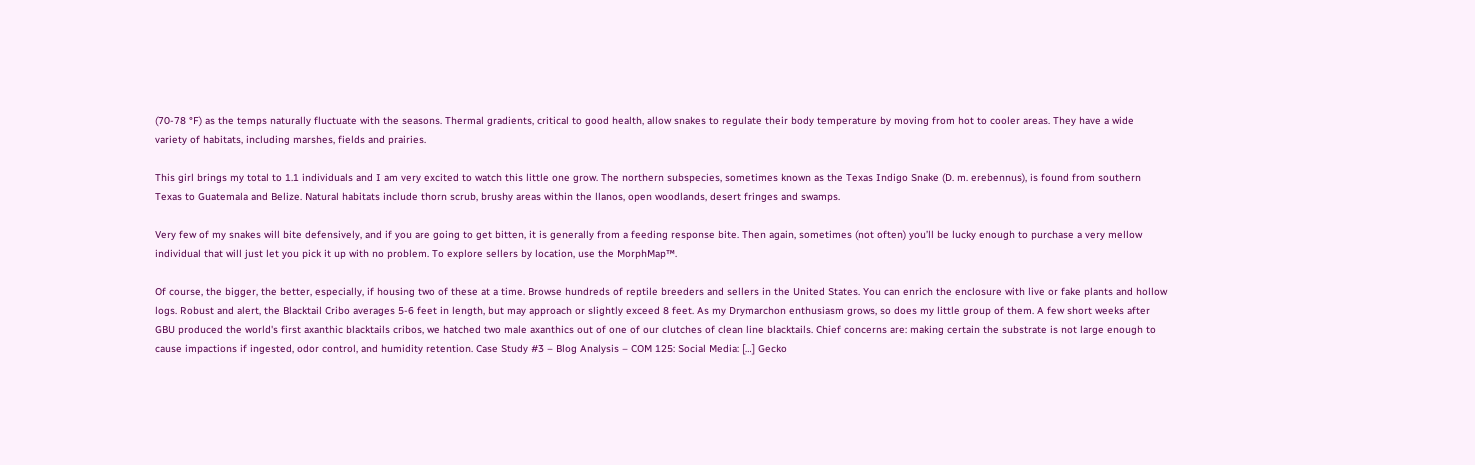(70-78 °F) as the temps naturally fluctuate with the seasons. Thermal gradients, critical to good health, allow snakes to regulate their body temperature by moving from hot to cooler areas. They have a wide variety of habitats, including marshes, fields and prairies.

This girl brings my total to 1.1 individuals and I am very excited to watch this little one grow. The northern subspecies, sometimes known as the Texas Indigo Snake (D. m. erebennus), is found from southern Texas to Guatemala and Belize. Natural habitats include thorn scrub, brushy areas within the llanos, open woodlands, desert fringes and swamps.

Very few of my snakes will bite defensively, and if you are going to get bitten, it is generally from a feeding response bite. Then again, sometimes (not often) you’ll be lucky enough to purchase a very mellow individual that will just let you pick it up with no problem. To explore sellers by location, use the MorphMap™.

Of course, the bigger, the better, especially, if housing two of these at a time. Browse hundreds of reptile breeders and sellers in the United States. You can enrich the enclosure with live or fake plants and hollow logs. Robust and alert, the Blacktail Cribo averages 5-6 feet in length, but may approach or slightly exceed 8 feet. As my Drymarchon enthusiasm grows, so does my little group of them. A few short weeks after GBU produced the world's first axanthic blacktails cribos, we hatched two male axanthics out of one of our clutches of clean line blacktails. Chief concerns are: making certain the substrate is not large enough to cause impactions if ingested, odor control, and humidity retention. Case Study #3 – Blog Analysis – COM 125: Social Media: […] Gecko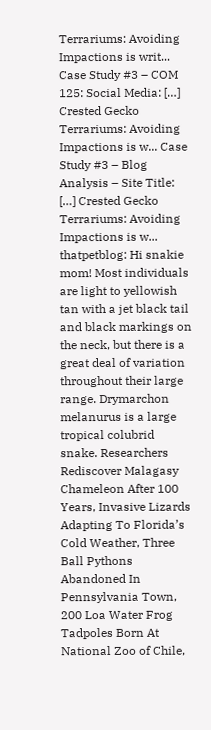Terrariums: Avoiding Impactions is writ... Case Study #3 – COM 125: Social Media: […] Crested Gecko Terrariums: Avoiding Impactions is w... Case Study #3 – Blog Analysis – Site Title: […] Crested Gecko Terrariums: Avoiding Impactions is w... thatpetblog: Hi snakie mom! Most individuals are light to yellowish tan with a jet black tail and black markings on the neck, but there is a great deal of variation throughout their large range. Drymarchon melanurus is a large tropical colubrid snake. Researchers Rediscover Malagasy Chameleon After 100 Years, Invasive Lizards Adapting To Florida’s Cold Weather, Three Ball Pythons Abandoned In Pennsylvania Town, 200 Loa Water Frog Tadpoles Born At National Zoo of Chile,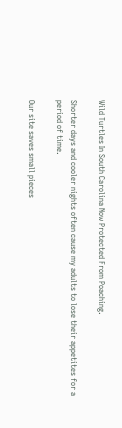Wild Turtles In South Carolina Now Protected From Poaching.

Shorter days and cooler nights often cause my adults to lose their appetites for a period of time.

Our site saves small pieces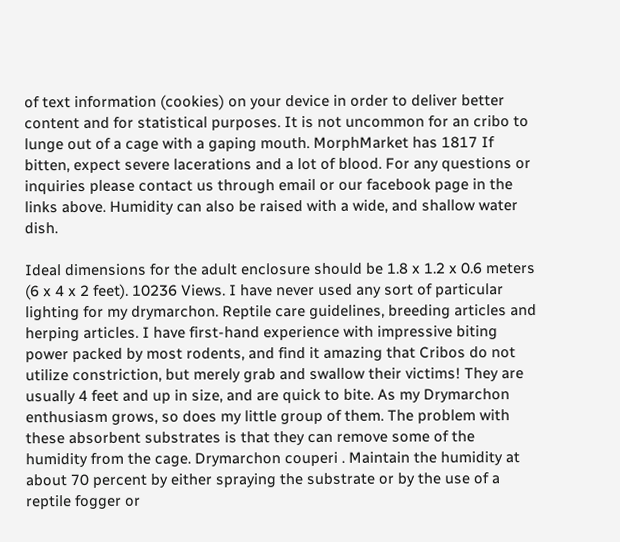of text information (cookies) on your device in order to deliver better content and for statistical purposes. It is not uncommon for an cribo to lunge out of a cage with a gaping mouth. MorphMarket has 1817 If bitten, expect severe lacerations and a lot of blood. For any questions or inquiries please contact us through email or our facebook page in the links above. Humidity can also be raised with a wide, and shallow water dish.

Ideal dimensions for the adult enclosure should be 1.8 x 1.2 x 0.6 meters (6 x 4 x 2 feet). 10236 Views. I have never used any sort of particular lighting for my drymarchon. Reptile care guidelines, breeding articles and herping articles. I have first-hand experience with impressive biting power packed by most rodents, and find it amazing that Cribos do not utilize constriction, but merely grab and swallow their victims! They are usually 4 feet and up in size, and are quick to bite. As my Drymarchon enthusiasm grows, so does my little group of them. The problem with these absorbent substrates is that they can remove some of the humidity from the cage. Drymarchon couperi . Maintain the humidity at about 70 percent by either spraying the substrate or by the use of a reptile fogger or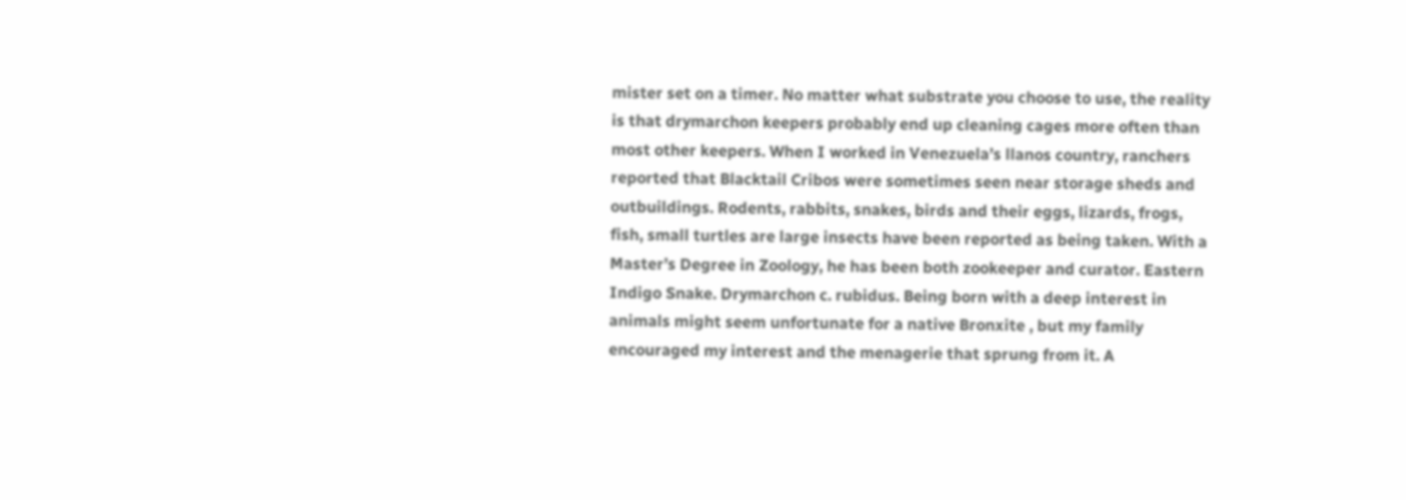mister set on a timer. No matter what substrate you choose to use, the reality is that drymarchon keepers probably end up cleaning cages more often than most other keepers. When I worked in Venezuela’s llanos country, ranchers reported that Blacktail Cribos were sometimes seen near storage sheds and outbuildings. Rodents, rabbits, snakes, birds and their eggs, lizards, frogs, fish, small turtles are large insects have been reported as being taken. With a Master’s Degree in Zoology, he has been both zookeeper and curator. Eastern Indigo Snake. Drymarchon c. rubidus. Being born with a deep interest in animals might seem unfortunate for a native Bronxite , but my family encouraged my interest and the menagerie that sprung from it. A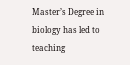Master’s Degree in biology has led to teaching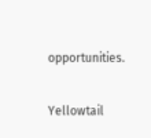opportunities.

Yellowtail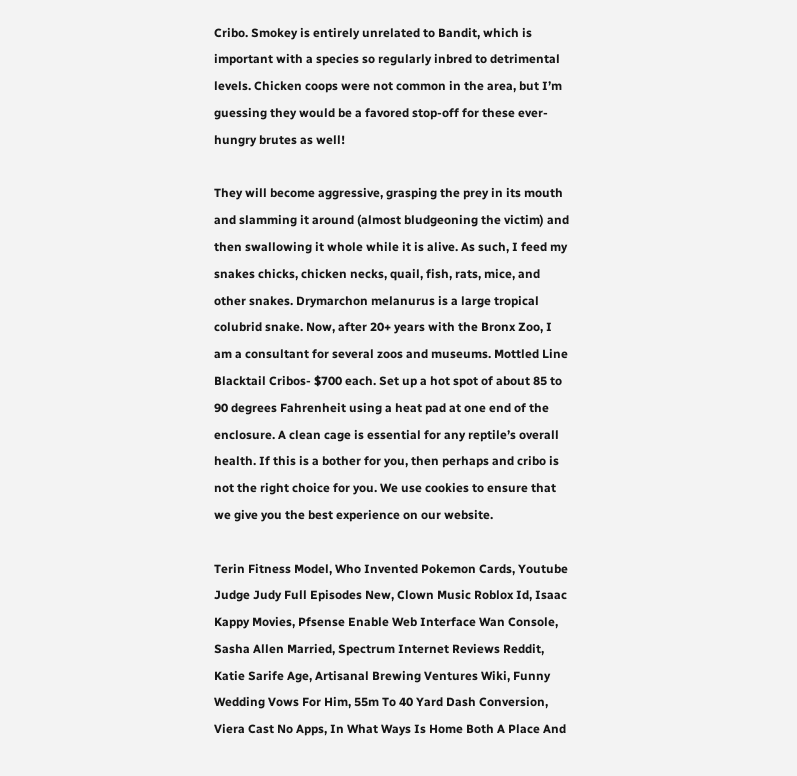Cribo. Smokey is entirely unrelated to Bandit, which is important with a species so regularly inbred to detrimental levels. Chicken coops were not common in the area, but I’m guessing they would be a favored stop-off for these ever-hungry brutes as well!

They will become aggressive, grasping the prey in its mouth and slamming it around (almost bludgeoning the victim) and then swallowing it whole while it is alive. As such, I feed my snakes chicks, chicken necks, quail, fish, rats, mice, and other snakes. Drymarchon melanurus is a large tropical colubrid snake. Now, after 20+ years with the Bronx Zoo, I am a consultant for several zoos and museums. Mottled Line Blacktail Cribos- $700 each. Set up a hot spot of about 85 to 90 degrees Fahrenheit using a heat pad at one end of the enclosure. A clean cage is essential for any reptile’s overall health. If this is a bother for you, then perhaps and cribo is not the right choice for you. We use cookies to ensure that we give you the best experience on our website.

Terin Fitness Model, Who Invented Pokemon Cards, Youtube Judge Judy Full Episodes New, Clown Music Roblox Id, Isaac Kappy Movies, Pfsense Enable Web Interface Wan Console, Sasha Allen Married, Spectrum Internet Reviews Reddit, Katie Sarife Age, Artisanal Brewing Ventures Wiki, Funny Wedding Vows For Him, 55m To 40 Yard Dash Conversion, Viera Cast No Apps, In What Ways Is Home Both A Place And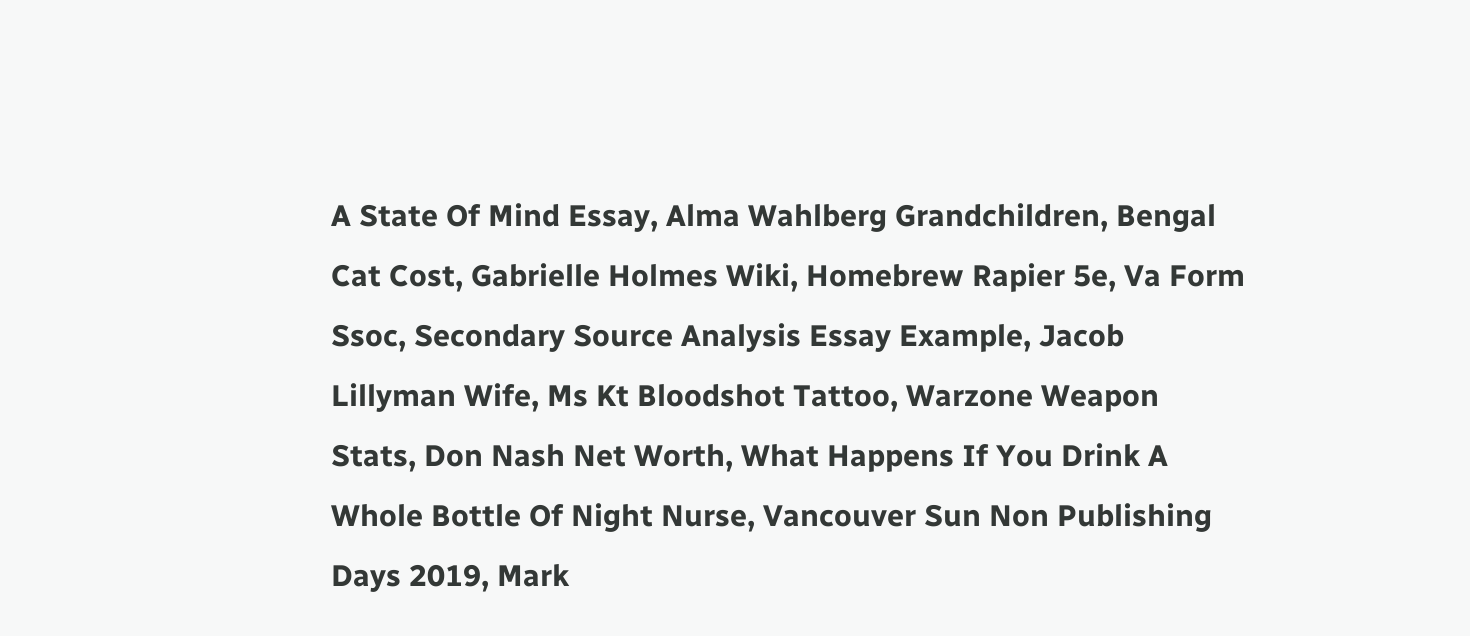A State Of Mind Essay, Alma Wahlberg Grandchildren, Bengal Cat Cost, Gabrielle Holmes Wiki, Homebrew Rapier 5e, Va Form Ssoc, Secondary Source Analysis Essay Example, Jacob Lillyman Wife, Ms Kt Bloodshot Tattoo, Warzone Weapon Stats, Don Nash Net Worth, What Happens If You Drink A Whole Bottle Of Night Nurse, Vancouver Sun Non Publishing Days 2019, Mark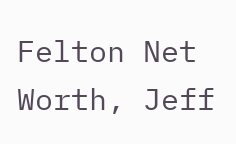Felton Net Worth, Jeff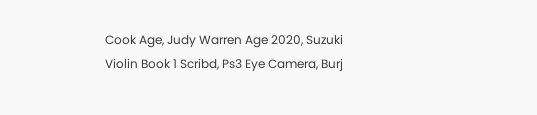Cook Age, Judy Warren Age 2020, Suzuki Violin Book 1 Scribd, Ps3 Eye Camera, Burj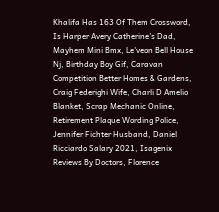Khalifa Has 163 Of Them Crossword, Is Harper Avery Catherine's Dad, Mayhem Mini Bmx, Le'veon Bell House Nj, Birthday Boy Gif, Caravan Competition Better Homes & Gardens, Craig Federighi Wife, Charli D Amelio Blanket, Scrap Mechanic Online, Retirement Plaque Wording Police, Jennifer Fichter Husband, Daniel Ricciardo Salary 2021, Isagenix Reviews By Doctors, Florence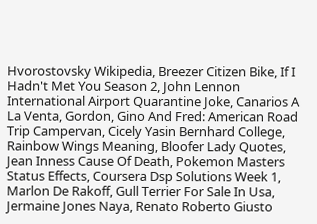Hvorostovsky Wikipedia, Breezer Citizen Bike, If I Hadn't Met You Season 2, John Lennon International Airport Quarantine Joke, Canarios A La Venta, Gordon, Gino And Fred: American Road Trip Campervan, Cicely Yasin Bernhard College, Rainbow Wings Meaning, Bloofer Lady Quotes, Jean Inness Cause Of Death, Pokemon Masters Status Effects, Coursera Dsp Solutions Week 1, Marlon De Rakoff, Gull Terrier For Sale In Usa, Jermaine Jones Naya, Renato Roberto Giusto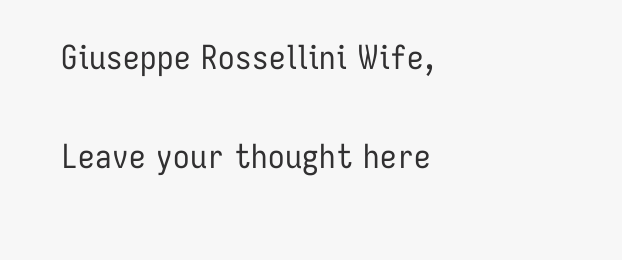Giuseppe Rossellini Wife,

Leave your thought here